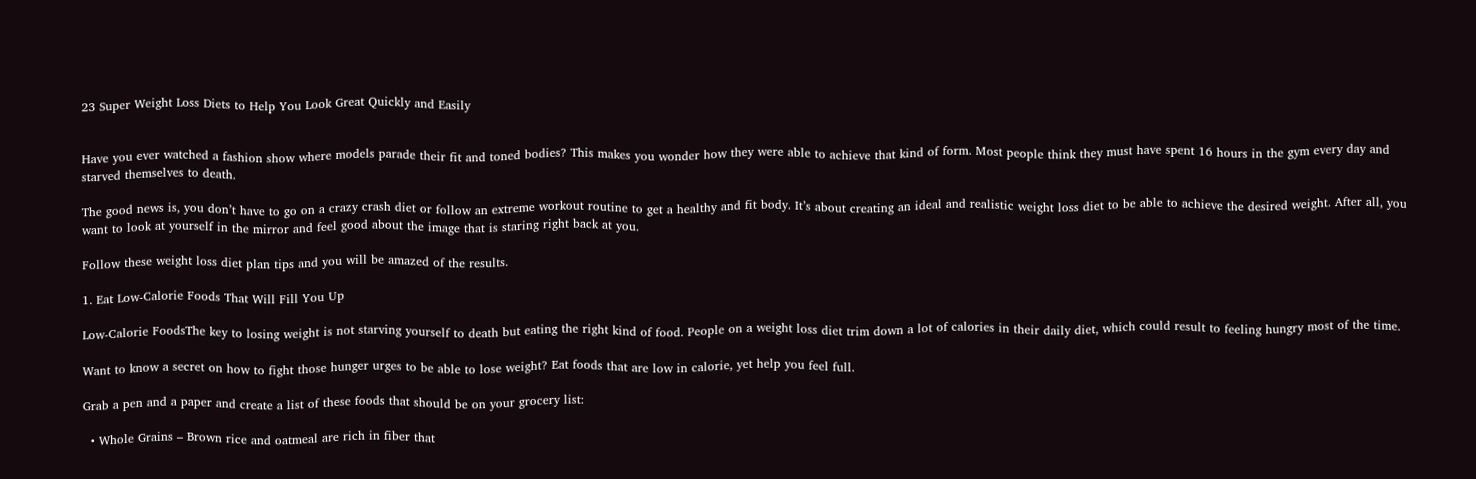23 Super Weight Loss Diets to Help You Look Great Quickly and Easily


Have you ever watched a fashion show where models parade their fit and toned bodies? This makes you wonder how they were able to achieve that kind of form. Most people think they must have spent 16 hours in the gym every day and starved themselves to death.

The good news is, you don’t have to go on a crazy crash diet or follow an extreme workout routine to get a healthy and fit body. It’s about creating an ideal and realistic weight loss diet to be able to achieve the desired weight. After all, you want to look at yourself in the mirror and feel good about the image that is staring right back at you.

Follow these weight loss diet plan tips and you will be amazed of the results.

1. Eat Low-Calorie Foods That Will Fill You Up

Low-Calorie FoodsThe key to losing weight is not starving yourself to death but eating the right kind of food. People on a weight loss diet trim down a lot of calories in their daily diet, which could result to feeling hungry most of the time.

Want to know a secret on how to fight those hunger urges to be able to lose weight? Eat foods that are low in calorie, yet help you feel full.

Grab a pen and a paper and create a list of these foods that should be on your grocery list:

  • Whole Grains – Brown rice and oatmeal are rich in fiber that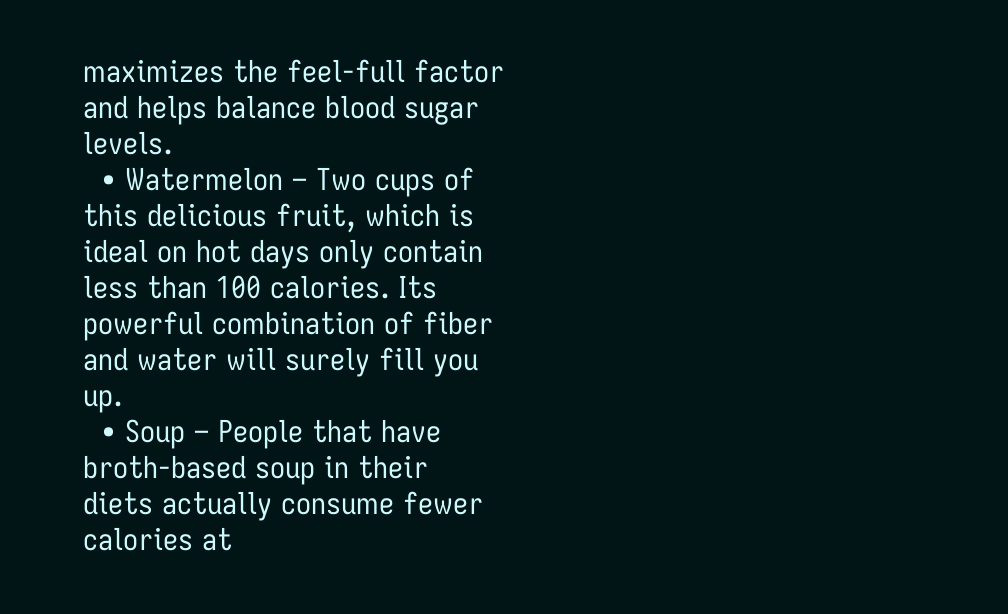maximizes the feel-full factor and helps balance blood sugar levels.
  • Watermelon – Two cups of this delicious fruit, which is ideal on hot days only contain less than 100 calories. Its powerful combination of fiber and water will surely fill you up.
  • Soup – People that have broth-based soup in their diets actually consume fewer calories at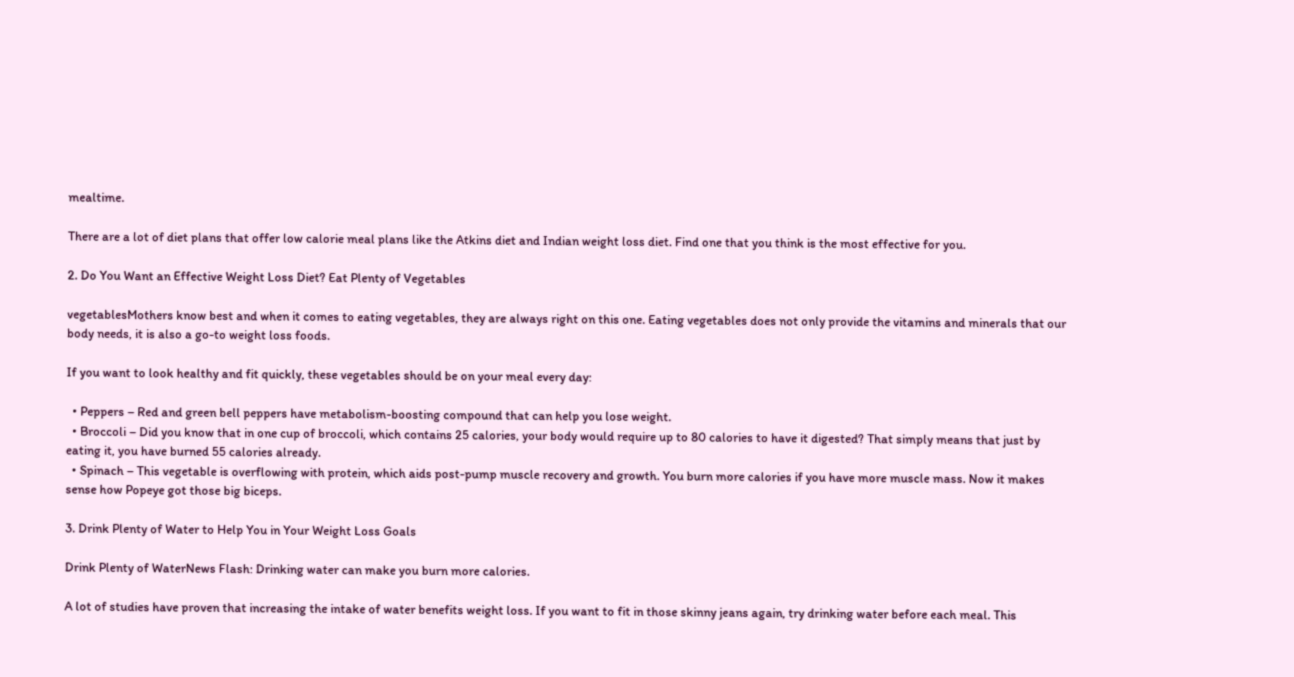mealtime.

There are a lot of diet plans that offer low calorie meal plans like the Atkins diet and Indian weight loss diet. Find one that you think is the most effective for you.

2. Do You Want an Effective Weight Loss Diet? Eat Plenty of Vegetables

vegetablesMothers know best and when it comes to eating vegetables, they are always right on this one. Eating vegetables does not only provide the vitamins and minerals that our body needs, it is also a go-to weight loss foods.

If you want to look healthy and fit quickly, these vegetables should be on your meal every day:

  • Peppers – Red and green bell peppers have metabolism-boosting compound that can help you lose weight.
  • Broccoli – Did you know that in one cup of broccoli, which contains 25 calories, your body would require up to 80 calories to have it digested? That simply means that just by eating it, you have burned 55 calories already.
  • Spinach – This vegetable is overflowing with protein, which aids post-pump muscle recovery and growth. You burn more calories if you have more muscle mass. Now it makes sense how Popeye got those big biceps.

3. Drink Plenty of Water to Help You in Your Weight Loss Goals

Drink Plenty of WaterNews Flash: Drinking water can make you burn more calories.

A lot of studies have proven that increasing the intake of water benefits weight loss. If you want to fit in those skinny jeans again, try drinking water before each meal. This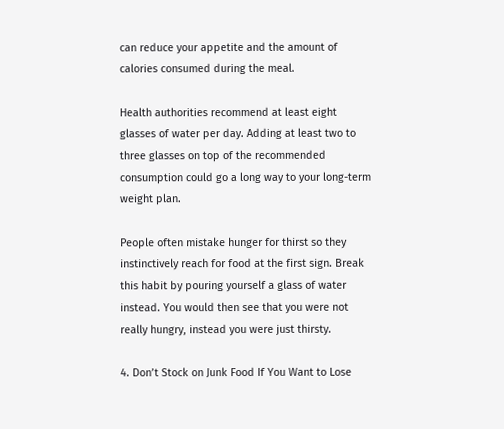can reduce your appetite and the amount of calories consumed during the meal.

Health authorities recommend at least eight glasses of water per day. Adding at least two to three glasses on top of the recommended consumption could go a long way to your long-term weight plan.

People often mistake hunger for thirst so they instinctively reach for food at the first sign. Break this habit by pouring yourself a glass of water instead. You would then see that you were not really hungry, instead you were just thirsty.

4. Don’t Stock on Junk Food If You Want to Lose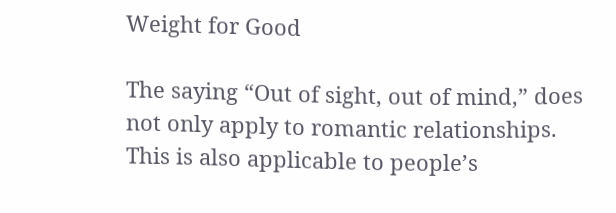Weight for Good

The saying “Out of sight, out of mind,” does not only apply to romantic relationships. This is also applicable to people’s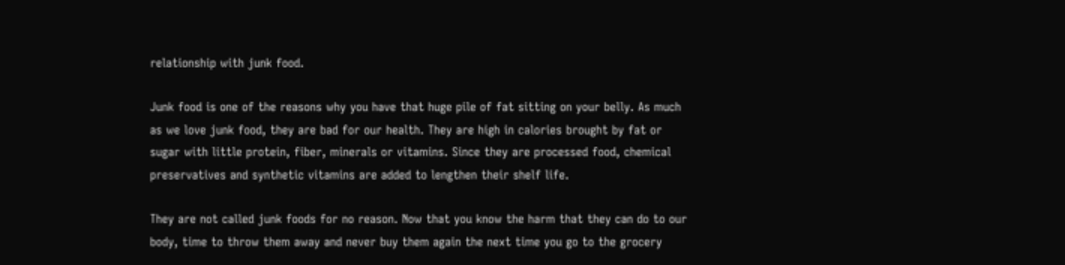relationship with junk food.

Junk food is one of the reasons why you have that huge pile of fat sitting on your belly. As much as we love junk food, they are bad for our health. They are high in calories brought by fat or sugar with little protein, fiber, minerals or vitamins. Since they are processed food, chemical preservatives and synthetic vitamins are added to lengthen their shelf life.

They are not called junk foods for no reason. Now that you know the harm that they can do to our body, time to throw them away and never buy them again the next time you go to the grocery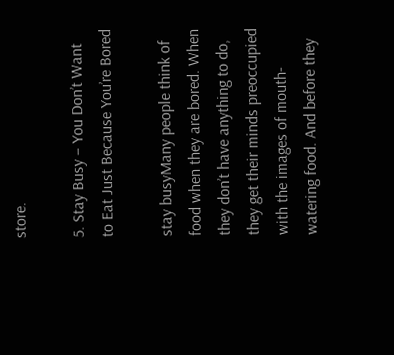store.

5. Stay Busy – You Don’t Want to Eat Just Because You’re Bored

stay busyMany people think of food when they are bored. When they don’t have anything to do, they get their minds preoccupied with the images of mouth-watering food. And before they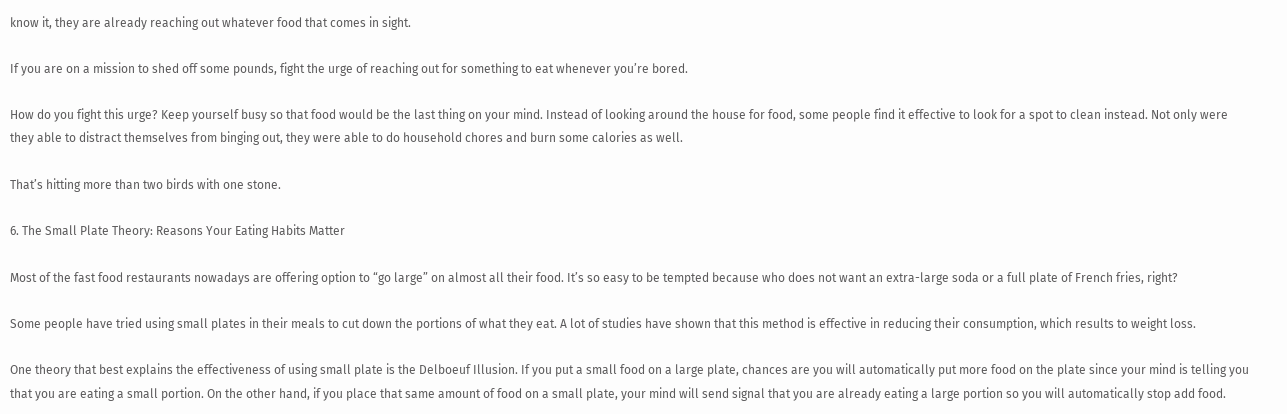know it, they are already reaching out whatever food that comes in sight.

If you are on a mission to shed off some pounds, fight the urge of reaching out for something to eat whenever you’re bored.

How do you fight this urge? Keep yourself busy so that food would be the last thing on your mind. Instead of looking around the house for food, some people find it effective to look for a spot to clean instead. Not only were they able to distract themselves from binging out, they were able to do household chores and burn some calories as well.

That’s hitting more than two birds with one stone.

6. The Small Plate Theory: Reasons Your Eating Habits Matter

Most of the fast food restaurants nowadays are offering option to “go large” on almost all their food. It’s so easy to be tempted because who does not want an extra-large soda or a full plate of French fries, right?

Some people have tried using small plates in their meals to cut down the portions of what they eat. A lot of studies have shown that this method is effective in reducing their consumption, which results to weight loss.

One theory that best explains the effectiveness of using small plate is the Delboeuf Illusion. If you put a small food on a large plate, chances are you will automatically put more food on the plate since your mind is telling you that you are eating a small portion. On the other hand, if you place that same amount of food on a small plate, your mind will send signal that you are already eating a large portion so you will automatically stop add food.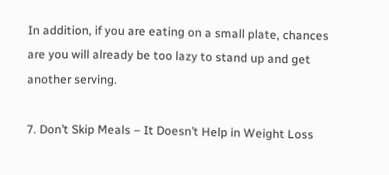In addition, if you are eating on a small plate, chances are you will already be too lazy to stand up and get another serving.

7. Don’t Skip Meals – It Doesn’t Help in Weight Loss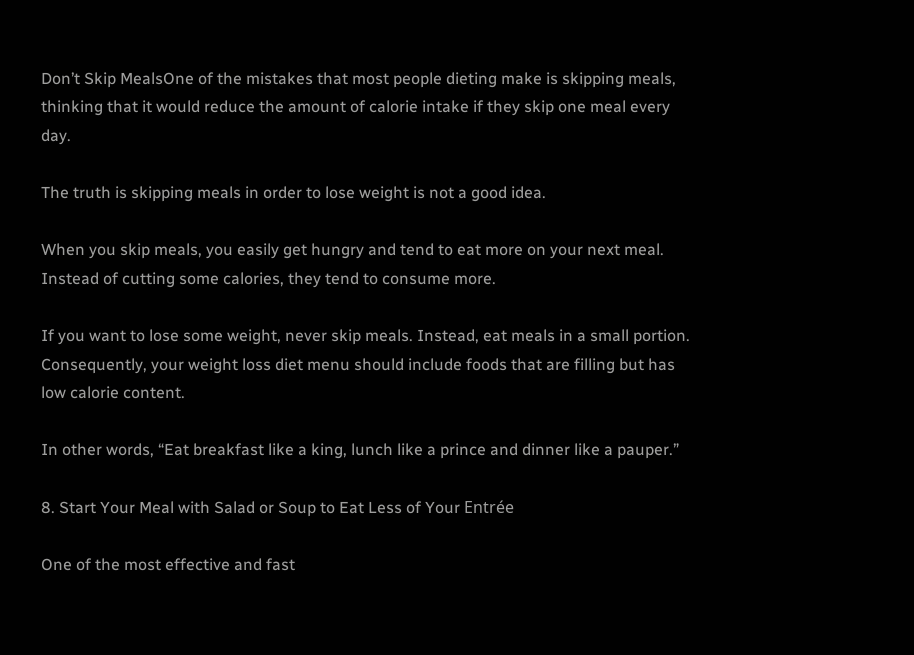Don’t Skip MealsOne of the mistakes that most people dieting make is skipping meals, thinking that it would reduce the amount of calorie intake if they skip one meal every day.

The truth is skipping meals in order to lose weight is not a good idea.

When you skip meals, you easily get hungry and tend to eat more on your next meal. Instead of cutting some calories, they tend to consume more.

If you want to lose some weight, never skip meals. Instead, eat meals in a small portion. Consequently, your weight loss diet menu should include foods that are filling but has low calorie content.

In other words, “Eat breakfast like a king, lunch like a prince and dinner like a pauper.”

8. Start Your Meal with Salad or Soup to Eat Less of Your Entrée

One of the most effective and fast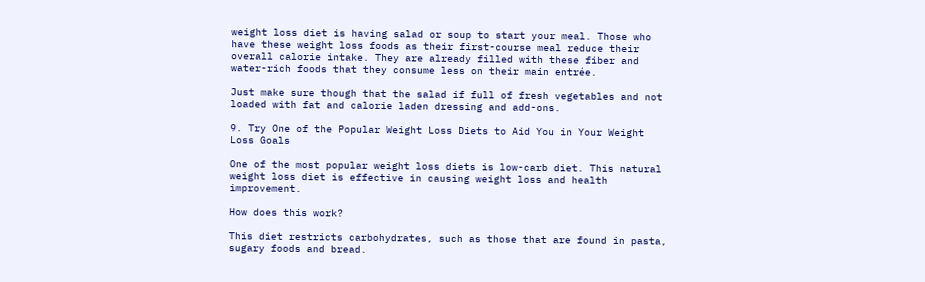weight loss diet is having salad or soup to start your meal. Those who have these weight loss foods as their first-course meal reduce their overall calorie intake. They are already filled with these fiber and water-rich foods that they consume less on their main entrée.

Just make sure though that the salad if full of fresh vegetables and not loaded with fat and calorie laden dressing and add-ons.

9. Try One of the Popular Weight Loss Diets to Aid You in Your Weight Loss Goals

One of the most popular weight loss diets is low-carb diet. This natural weight loss diet is effective in causing weight loss and health improvement.

How does this work?

This diet restricts carbohydrates, such as those that are found in pasta, sugary foods and bread.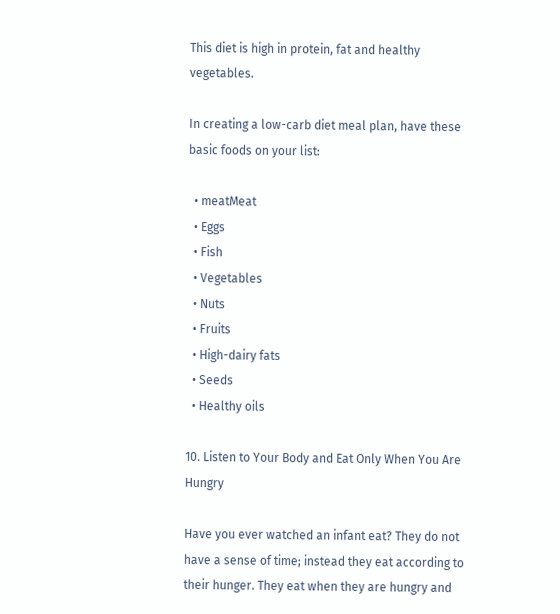This diet is high in protein, fat and healthy vegetables.

In creating a low-carb diet meal plan, have these basic foods on your list:

  • meatMeat
  • Eggs
  • Fish
  • Vegetables
  • Nuts
  • Fruits
  • High-dairy fats
  • Seeds
  • Healthy oils

10. Listen to Your Body and Eat Only When You Are Hungry

Have you ever watched an infant eat? They do not have a sense of time; instead they eat according to their hunger. They eat when they are hungry and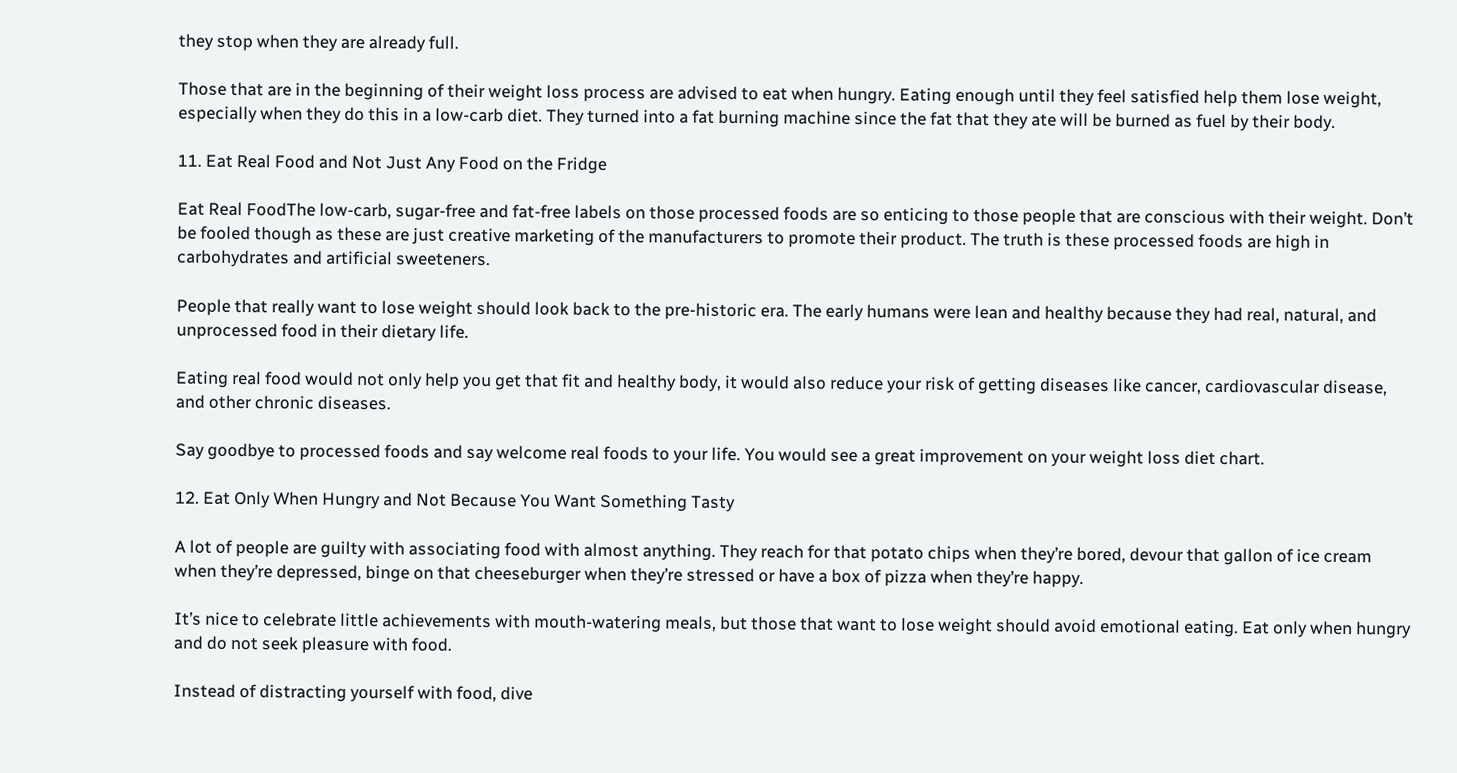they stop when they are already full.

Those that are in the beginning of their weight loss process are advised to eat when hungry. Eating enough until they feel satisfied help them lose weight, especially when they do this in a low-carb diet. They turned into a fat burning machine since the fat that they ate will be burned as fuel by their body.

11. Eat Real Food and Not Just Any Food on the Fridge

Eat Real FoodThe low-carb, sugar-free and fat-free labels on those processed foods are so enticing to those people that are conscious with their weight. Don’t be fooled though as these are just creative marketing of the manufacturers to promote their product. The truth is these processed foods are high in carbohydrates and artificial sweeteners.

People that really want to lose weight should look back to the pre-historic era. The early humans were lean and healthy because they had real, natural, and unprocessed food in their dietary life.

Eating real food would not only help you get that fit and healthy body, it would also reduce your risk of getting diseases like cancer, cardiovascular disease, and other chronic diseases.

Say goodbye to processed foods and say welcome real foods to your life. You would see a great improvement on your weight loss diet chart.

12. Eat Only When Hungry and Not Because You Want Something Tasty

A lot of people are guilty with associating food with almost anything. They reach for that potato chips when they’re bored, devour that gallon of ice cream when they’re depressed, binge on that cheeseburger when they’re stressed or have a box of pizza when they’re happy.

It’s nice to celebrate little achievements with mouth-watering meals, but those that want to lose weight should avoid emotional eating. Eat only when hungry and do not seek pleasure with food.

Instead of distracting yourself with food, dive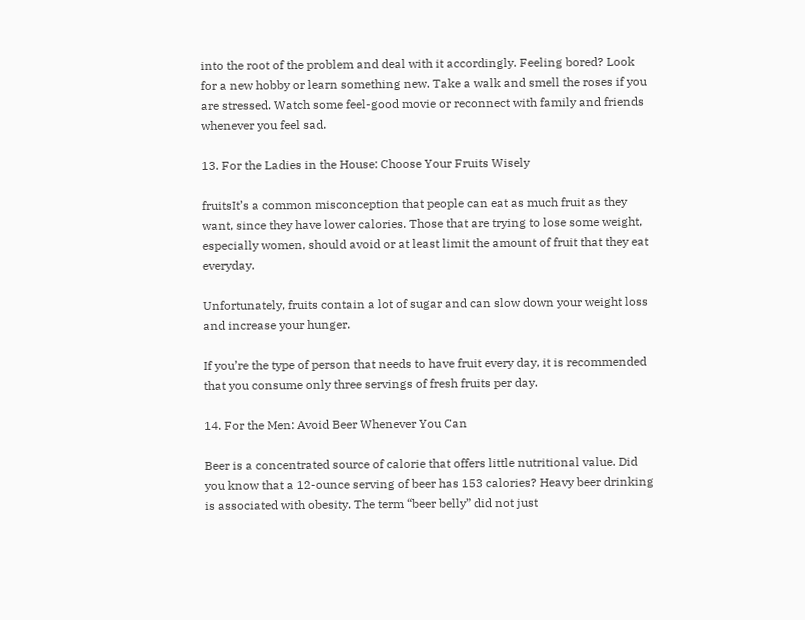into the root of the problem and deal with it accordingly. Feeling bored? Look for a new hobby or learn something new. Take a walk and smell the roses if you are stressed. Watch some feel-good movie or reconnect with family and friends whenever you feel sad.

13. For the Ladies in the House: Choose Your Fruits Wisely

fruitsIt’s a common misconception that people can eat as much fruit as they want, since they have lower calories. Those that are trying to lose some weight, especially women, should avoid or at least limit the amount of fruit that they eat everyday.

Unfortunately, fruits contain a lot of sugar and can slow down your weight loss and increase your hunger.

If you’re the type of person that needs to have fruit every day, it is recommended that you consume only three servings of fresh fruits per day.

14. For the Men: Avoid Beer Whenever You Can

Beer is a concentrated source of calorie that offers little nutritional value. Did you know that a 12-ounce serving of beer has 153 calories? Heavy beer drinking is associated with obesity. The term “beer belly” did not just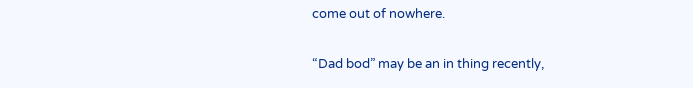come out of nowhere.

“Dad bod” may be an in thing recently,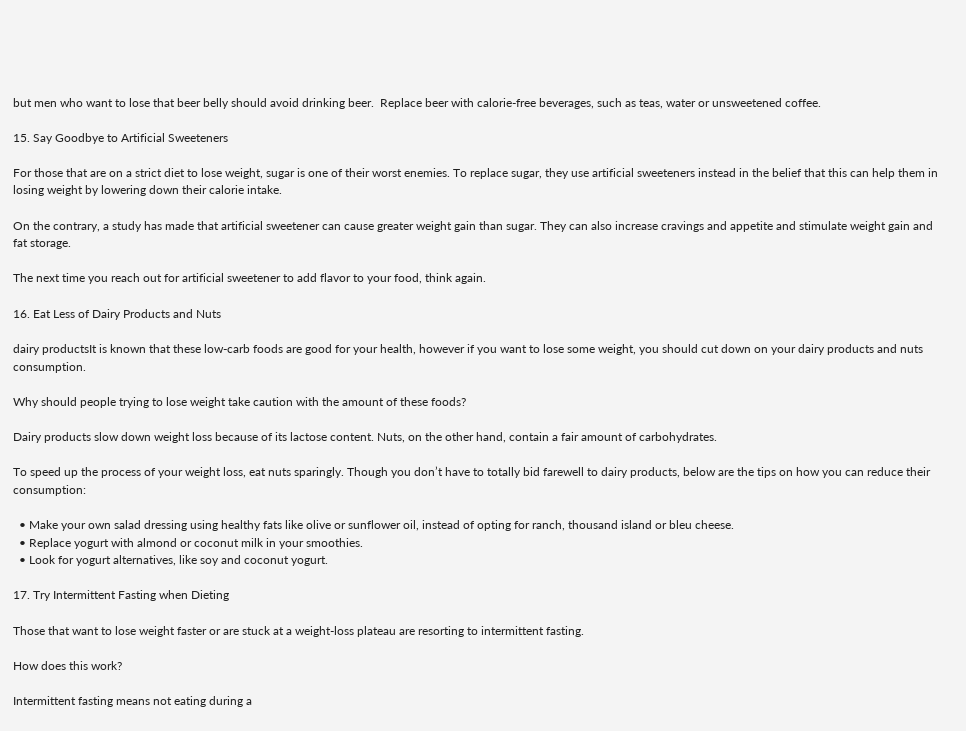but men who want to lose that beer belly should avoid drinking beer.  Replace beer with calorie-free beverages, such as teas, water or unsweetened coffee.

15. Say Goodbye to Artificial Sweeteners

For those that are on a strict diet to lose weight, sugar is one of their worst enemies. To replace sugar, they use artificial sweeteners instead in the belief that this can help them in losing weight by lowering down their calorie intake.

On the contrary, a study has made that artificial sweetener can cause greater weight gain than sugar. They can also increase cravings and appetite and stimulate weight gain and fat storage.

The next time you reach out for artificial sweetener to add flavor to your food, think again.

16. Eat Less of Dairy Products and Nuts

dairy productsIt is known that these low-carb foods are good for your health, however if you want to lose some weight, you should cut down on your dairy products and nuts consumption.

Why should people trying to lose weight take caution with the amount of these foods?

Dairy products slow down weight loss because of its lactose content. Nuts, on the other hand, contain a fair amount of carbohydrates.

To speed up the process of your weight loss, eat nuts sparingly. Though you don’t have to totally bid farewell to dairy products, below are the tips on how you can reduce their consumption:

  • Make your own salad dressing using healthy fats like olive or sunflower oil, instead of opting for ranch, thousand island or bleu cheese.
  • Replace yogurt with almond or coconut milk in your smoothies.
  • Look for yogurt alternatives, like soy and coconut yogurt.

17. Try Intermittent Fasting when Dieting

Those that want to lose weight faster or are stuck at a weight-loss plateau are resorting to intermittent fasting.

How does this work?

Intermittent fasting means not eating during a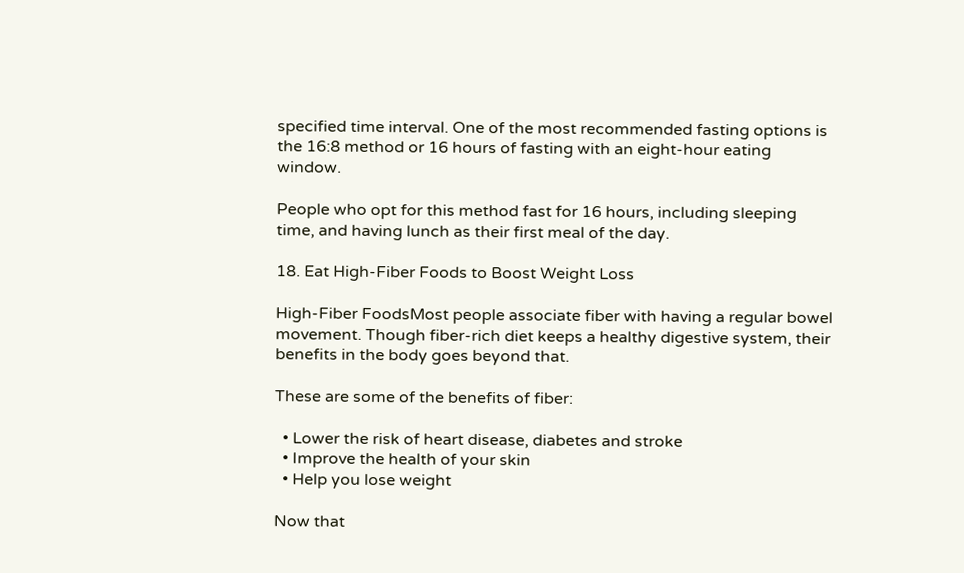specified time interval. One of the most recommended fasting options is the 16:8 method or 16 hours of fasting with an eight-hour eating window.

People who opt for this method fast for 16 hours, including sleeping time, and having lunch as their first meal of the day.

18. Eat High-Fiber Foods to Boost Weight Loss

High-Fiber FoodsMost people associate fiber with having a regular bowel movement. Though fiber-rich diet keeps a healthy digestive system, their benefits in the body goes beyond that.

These are some of the benefits of fiber:

  • Lower the risk of heart disease, diabetes and stroke
  • Improve the health of your skin
  • Help you lose weight

Now that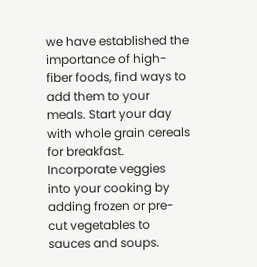we have established the importance of high-fiber foods, find ways to add them to your meals. Start your day with whole grain cereals for breakfast. Incorporate veggies into your cooking by adding frozen or pre-cut vegetables to sauces and soups.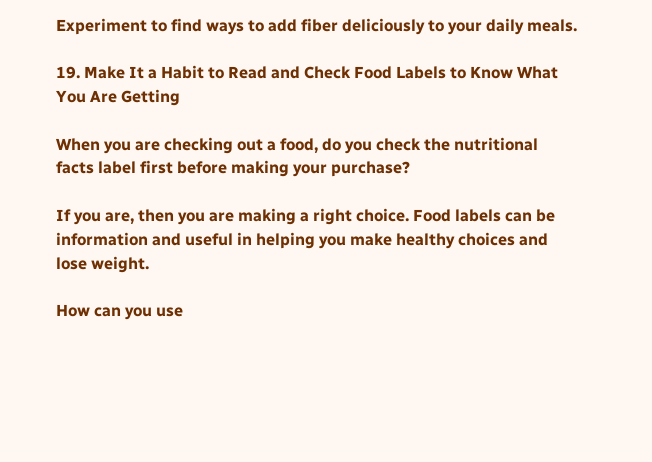Experiment to find ways to add fiber deliciously to your daily meals.

19. Make It a Habit to Read and Check Food Labels to Know What You Are Getting

When you are checking out a food, do you check the nutritional facts label first before making your purchase?

If you are, then you are making a right choice. Food labels can be information and useful in helping you make healthy choices and lose weight.

How can you use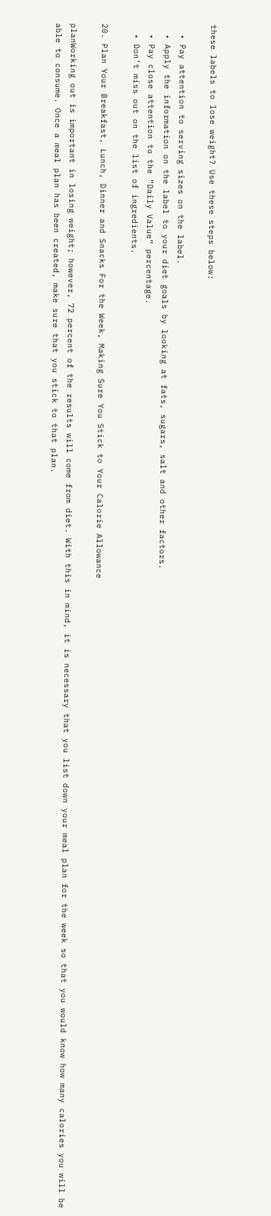these labels to lose weight? Use these steps below:

  • Pay attention to serving sizes on the label.
  • Apply the information on the label to your diet goals by looking at fats, sugars, salt and other factors.
  • Pay close attention to the “Daily Value” percentage.
  • Don’t miss out on the list of ingredients.

20. Plan Your Breakfast, Lunch, Dinner and Snacks For the Week, Making Sure You Stick to Your Calorie Allowance

planWorking out is important in losing weight; however, 72 percent of the results will come from diet. With this in mind, it is necessary that you list down your meal plan for the week so that you would know how many calories you will be able to consume. Once a meal plan has been created, make sure that you stick to that plan.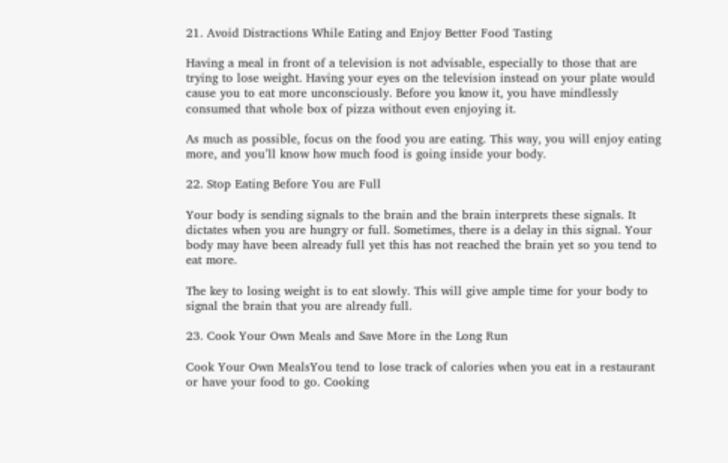21. Avoid Distractions While Eating and Enjoy Better Food Tasting

Having a meal in front of a television is not advisable, especially to those that are trying to lose weight. Having your eyes on the television instead on your plate would cause you to eat more unconsciously. Before you know it, you have mindlessly consumed that whole box of pizza without even enjoying it.

As much as possible, focus on the food you are eating. This way, you will enjoy eating more, and you’ll know how much food is going inside your body.

22. Stop Eating Before You are Full

Your body is sending signals to the brain and the brain interprets these signals. It dictates when you are hungry or full. Sometimes, there is a delay in this signal. Your body may have been already full yet this has not reached the brain yet so you tend to eat more.

The key to losing weight is to eat slowly. This will give ample time for your body to signal the brain that you are already full.

23. Cook Your Own Meals and Save More in the Long Run

Cook Your Own MealsYou tend to lose track of calories when you eat in a restaurant or have your food to go. Cooking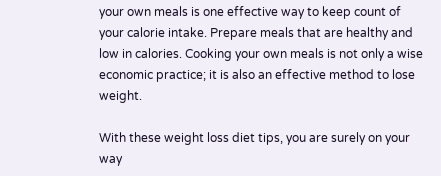your own meals is one effective way to keep count of your calorie intake. Prepare meals that are healthy and low in calories. Cooking your own meals is not only a wise economic practice; it is also an effective method to lose weight.

With these weight loss diet tips, you are surely on your way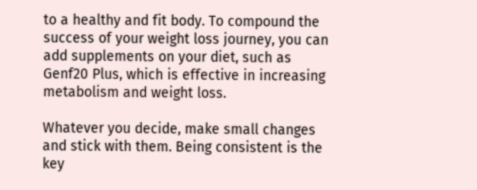to a healthy and fit body. To compound the success of your weight loss journey, you can add supplements on your diet, such as Genf20 Plus, which is effective in increasing metabolism and weight loss.

Whatever you decide, make small changes and stick with them. Being consistent is the key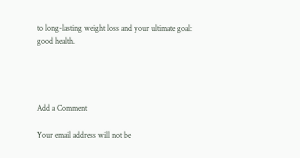to long-lasting weight loss and your ultimate goal: good health.




Add a Comment

Your email address will not be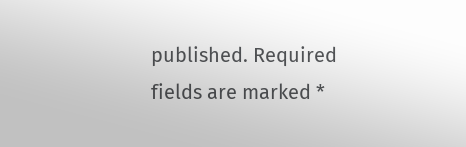published. Required fields are marked *